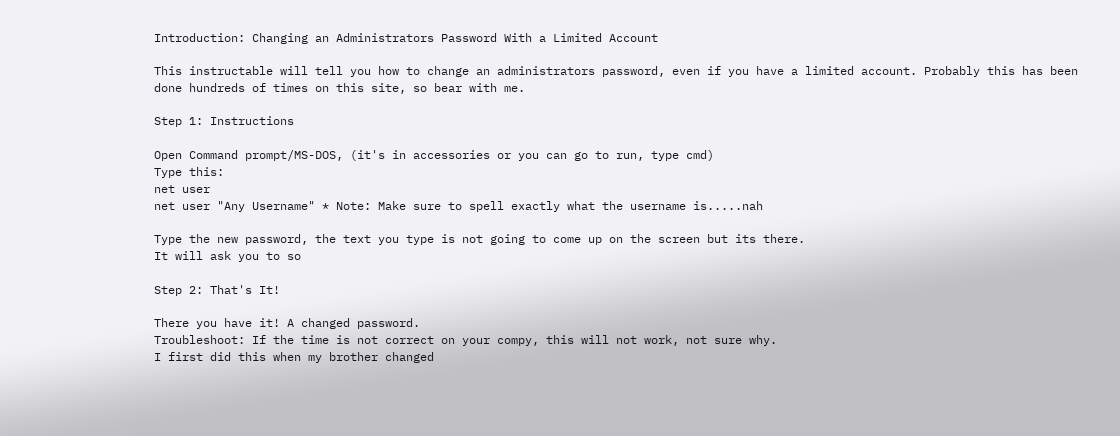Introduction: Changing an Administrators Password With a Limited Account

This instructable will tell you how to change an administrators password, even if you have a limited account. Probably this has been done hundreds of times on this site, so bear with me.

Step 1: Instructions

Open Command prompt/MS-DOS, (it's in accessories or you can go to run, type cmd)
Type this:
net user
net user "Any Username" * Note: Make sure to spell exactly what the username is.....nah

Type the new password, the text you type is not going to come up on the screen but its there.
It will ask you to so

Step 2: That's It!

There you have it! A changed password.
Troubleshoot: If the time is not correct on your compy, this will not work, not sure why.
I first did this when my brother changed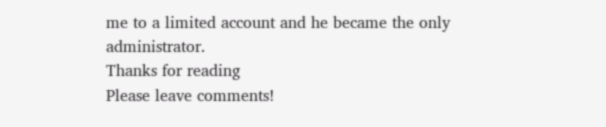me to a limited account and he became the only administrator.
Thanks for reading
Please leave comments!